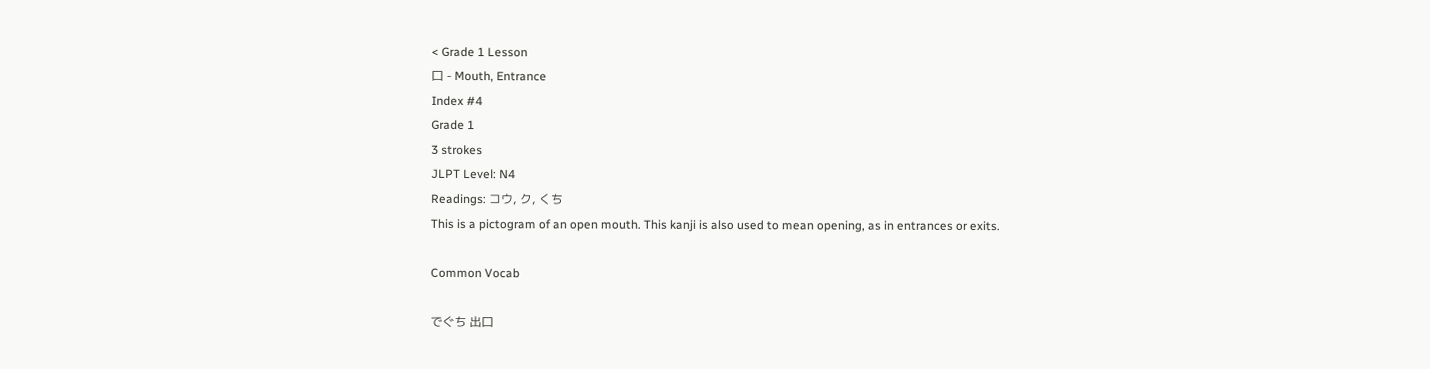< Grade 1 Lesson
口 - Mouth, Entrance
Index #4
Grade 1
3 strokes
JLPT Level: N4
Readings: コウ, ク, くち
This is a pictogram of an open mouth. This kanji is also used to mean opening, as in entrances or exits.

Common Vocab

でぐち 出口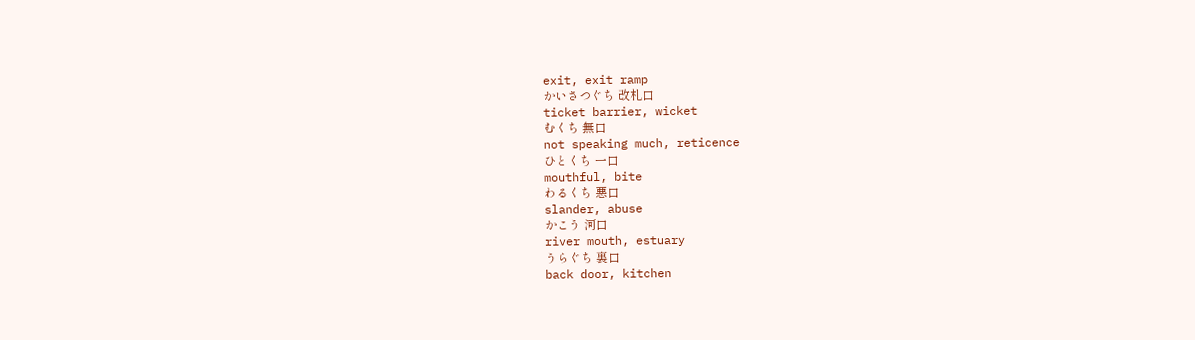exit, exit ramp
かいさつぐち 改札口
ticket barrier, wicket
むくち 無口
not speaking much, reticence
ひとくち 一口
mouthful, bite
わるくち 悪口
slander, abuse
かこう 河口
river mouth, estuary
うらぐち 裏口
back door, kitchen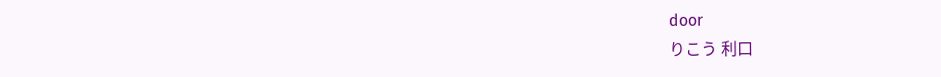door
りこう 利口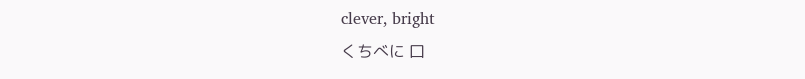clever, bright
くちべに 口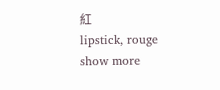紅
lipstick, rouge
show more